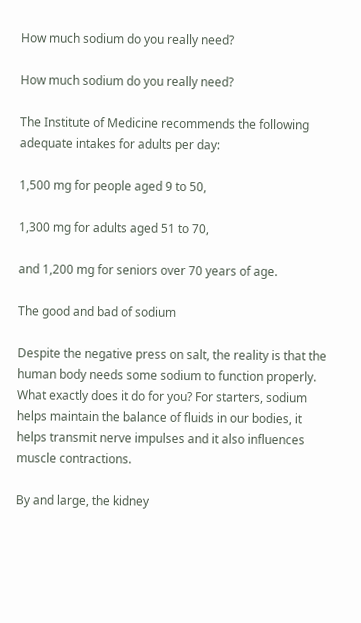How much sodium do you really need?

How much sodium do you really need?

The Institute of Medicine recommends the following adequate intakes for adults per day:

1,500 mg for people aged 9 to 50,

1,300 mg for adults aged 51 to 70,

and 1,200 mg for seniors over 70 years of age.

The good and bad of sodium

Despite the negative press on salt, the reality is that the human body needs some sodium to function properly. What exactly does it do for you? For starters, sodium helps maintain the balance of fluids in our bodies, it helps transmit nerve impulses and it also influences muscle contractions.

By and large, the kidney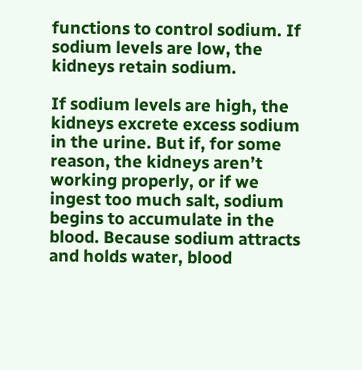functions to control sodium. If sodium levels are low, the kidneys retain sodium.

If sodium levels are high, the kidneys excrete excess sodium in the urine. But if, for some reason, the kidneys aren’t working properly, or if we ingest too much salt, sodium begins to accumulate in the blood. Because sodium attracts and holds water, blood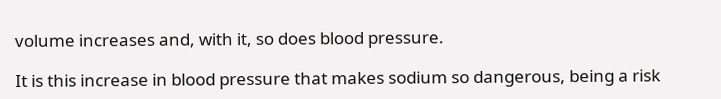volume increases and, with it, so does blood pressure.

It is this increase in blood pressure that makes sodium so dangerous, being a risk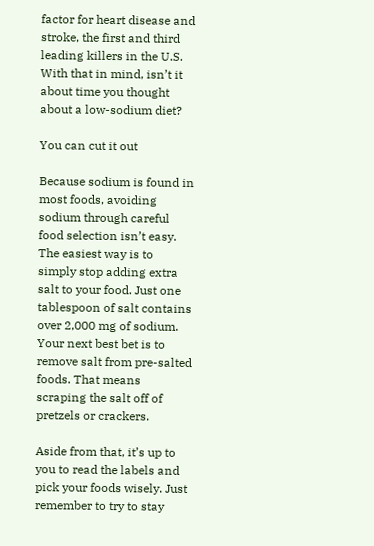factor for heart disease and stroke, the first and third leading killers in the U.S. With that in mind, isn’t it about time you thought about a low-sodium diet?

You can cut it out

Because sodium is found in most foods, avoiding sodium through careful food selection isn’t easy. The easiest way is to simply stop adding extra salt to your food. Just one tablespoon of salt contains over 2,000 mg of sodium. Your next best bet is to remove salt from pre-salted foods. That means scraping the salt off of pretzels or crackers.

Aside from that, it’s up to you to read the labels and pick your foods wisely. Just remember to try to stay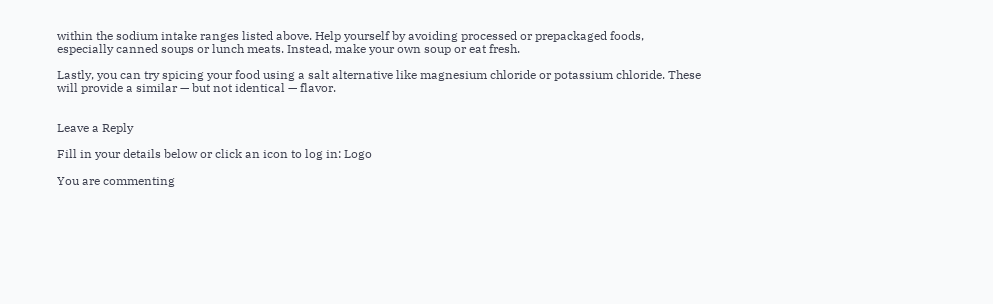within the sodium intake ranges listed above. Help yourself by avoiding processed or prepackaged foods, especially canned soups or lunch meats. Instead, make your own soup or eat fresh.

Lastly, you can try spicing your food using a salt alternative like magnesium chloride or potassium chloride. These will provide a similar — but not identical — flavor.


Leave a Reply

Fill in your details below or click an icon to log in: Logo

You are commenting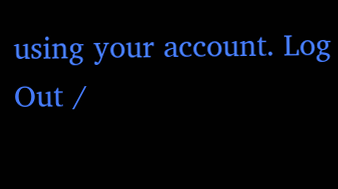using your account. Log Out /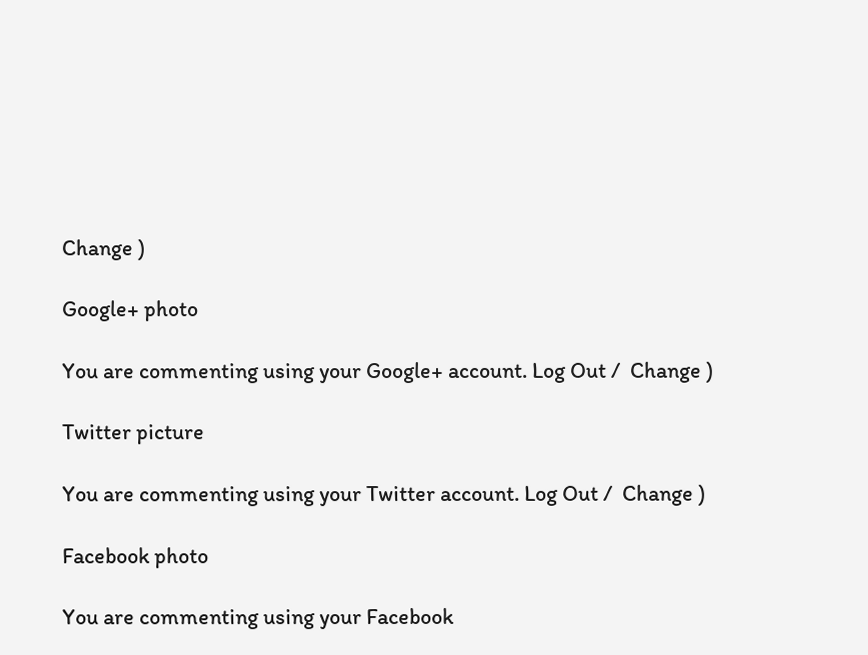Change )

Google+ photo

You are commenting using your Google+ account. Log Out /  Change )

Twitter picture

You are commenting using your Twitter account. Log Out /  Change )

Facebook photo

You are commenting using your Facebook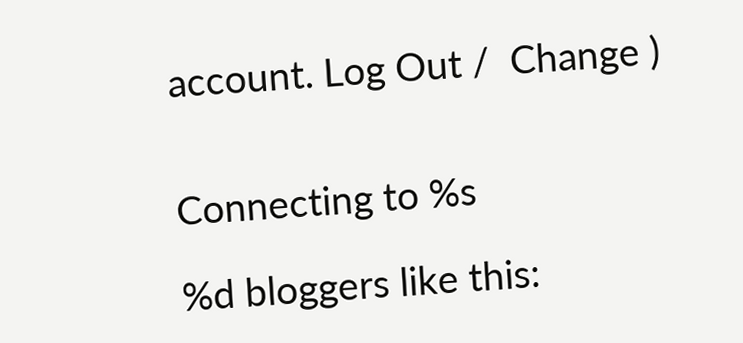account. Log Out /  Change )


Connecting to %s

%d bloggers like this: